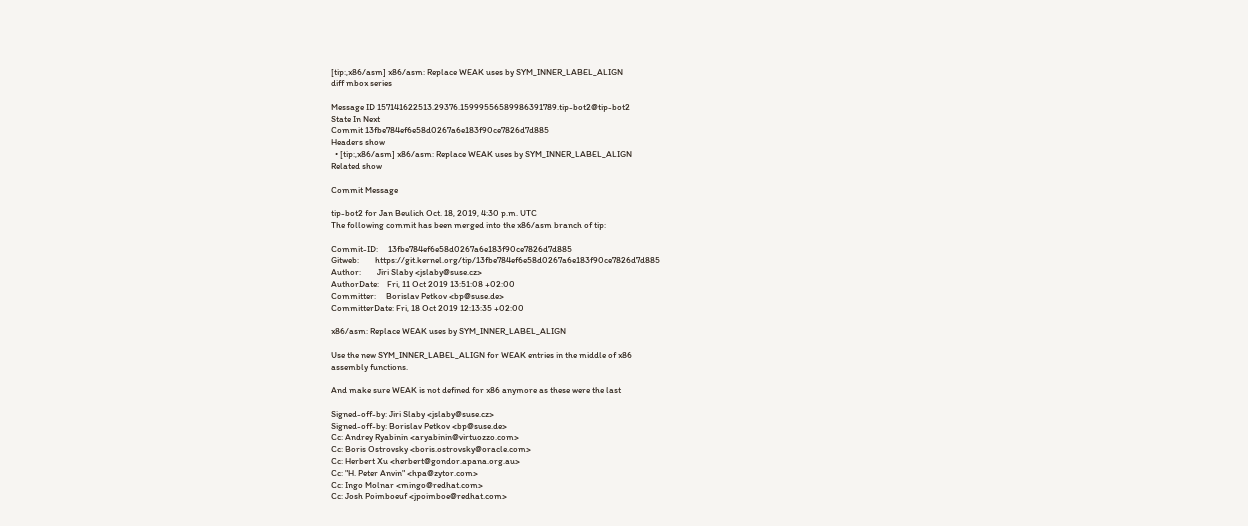[tip:,x86/asm] x86/asm: Replace WEAK uses by SYM_INNER_LABEL_ALIGN
diff mbox series

Message ID 157141622513.29376.15999556589986391789.tip-bot2@tip-bot2
State In Next
Commit 13fbe784ef6e58d0267a6e183f90ce7826d7d885
Headers show
  • [tip:,x86/asm] x86/asm: Replace WEAK uses by SYM_INNER_LABEL_ALIGN
Related show

Commit Message

tip-bot2 for Jan Beulich Oct. 18, 2019, 4:30 p.m. UTC
The following commit has been merged into the x86/asm branch of tip:

Commit-ID:     13fbe784ef6e58d0267a6e183f90ce7826d7d885
Gitweb:        https://git.kernel.org/tip/13fbe784ef6e58d0267a6e183f90ce7826d7d885
Author:        Jiri Slaby <jslaby@suse.cz>
AuthorDate:    Fri, 11 Oct 2019 13:51:08 +02:00
Committer:     Borislav Petkov <bp@suse.de>
CommitterDate: Fri, 18 Oct 2019 12:13:35 +02:00

x86/asm: Replace WEAK uses by SYM_INNER_LABEL_ALIGN

Use the new SYM_INNER_LABEL_ALIGN for WEAK entries in the middle of x86
assembly functions.

And make sure WEAK is not defined for x86 anymore as these were the last

Signed-off-by: Jiri Slaby <jslaby@suse.cz>
Signed-off-by: Borislav Petkov <bp@suse.de>
Cc: Andrey Ryabinin <aryabinin@virtuozzo.com>
Cc: Boris Ostrovsky <boris.ostrovsky@oracle.com>
Cc: Herbert Xu <herbert@gondor.apana.org.au>
Cc: "H. Peter Anvin" <hpa@zytor.com>
Cc: Ingo Molnar <mingo@redhat.com>
Cc: Josh Poimboeuf <jpoimboe@redhat.com>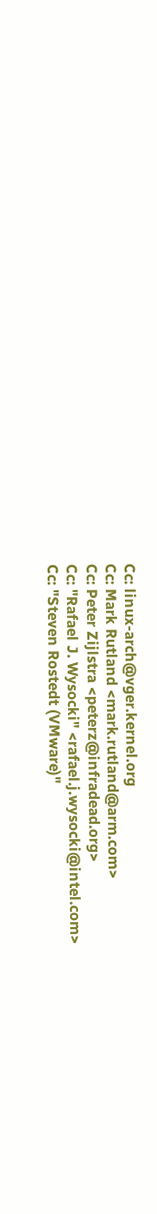Cc: linux-arch@vger.kernel.org
Cc: Mark Rutland <mark.rutland@arm.com>
Cc: Peter Zijlstra <peterz@infradead.org>
Cc: "Rafael J. Wysocki" <rafael.j.wysocki@intel.com>
Cc: "Steven Rostedt (VMware)"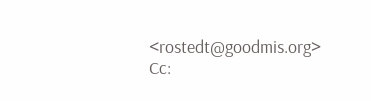<rostedt@goodmis.org>
Cc: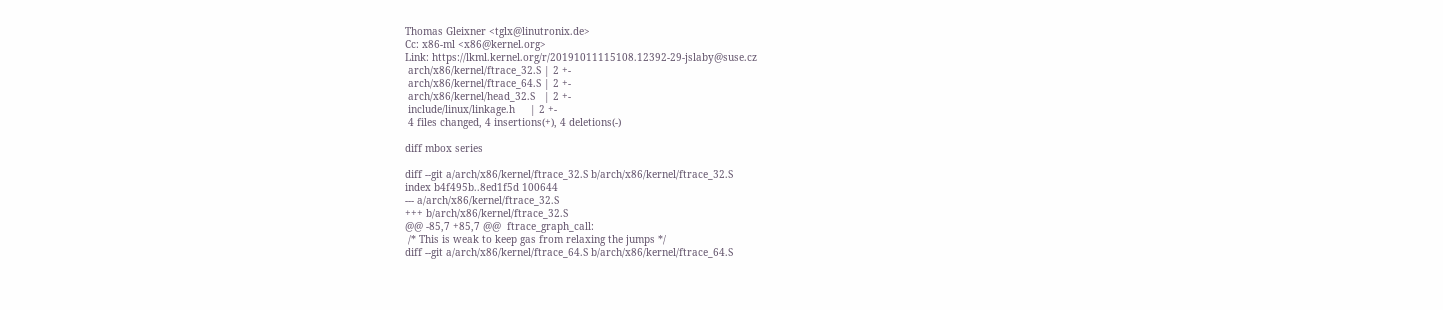Thomas Gleixner <tglx@linutronix.de>
Cc: x86-ml <x86@kernel.org>
Link: https://lkml.kernel.org/r/20191011115108.12392-29-jslaby@suse.cz
 arch/x86/kernel/ftrace_32.S | 2 +-
 arch/x86/kernel/ftrace_64.S | 2 +-
 arch/x86/kernel/head_32.S   | 2 +-
 include/linux/linkage.h     | 2 +-
 4 files changed, 4 insertions(+), 4 deletions(-)

diff mbox series

diff --git a/arch/x86/kernel/ftrace_32.S b/arch/x86/kernel/ftrace_32.S
index b4f495b..8ed1f5d 100644
--- a/arch/x86/kernel/ftrace_32.S
+++ b/arch/x86/kernel/ftrace_32.S
@@ -85,7 +85,7 @@  ftrace_graph_call:
 /* This is weak to keep gas from relaxing the jumps */
diff --git a/arch/x86/kernel/ftrace_64.S b/arch/x86/kernel/ftrace_64.S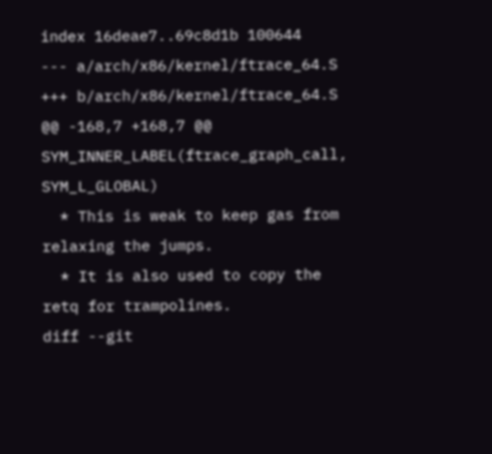index 16deae7..69c8d1b 100644
--- a/arch/x86/kernel/ftrace_64.S
+++ b/arch/x86/kernel/ftrace_64.S
@@ -168,7 +168,7 @@  SYM_INNER_LABEL(ftrace_graph_call, SYM_L_GLOBAL)
  * This is weak to keep gas from relaxing the jumps.
  * It is also used to copy the retq for trampolines.
diff --git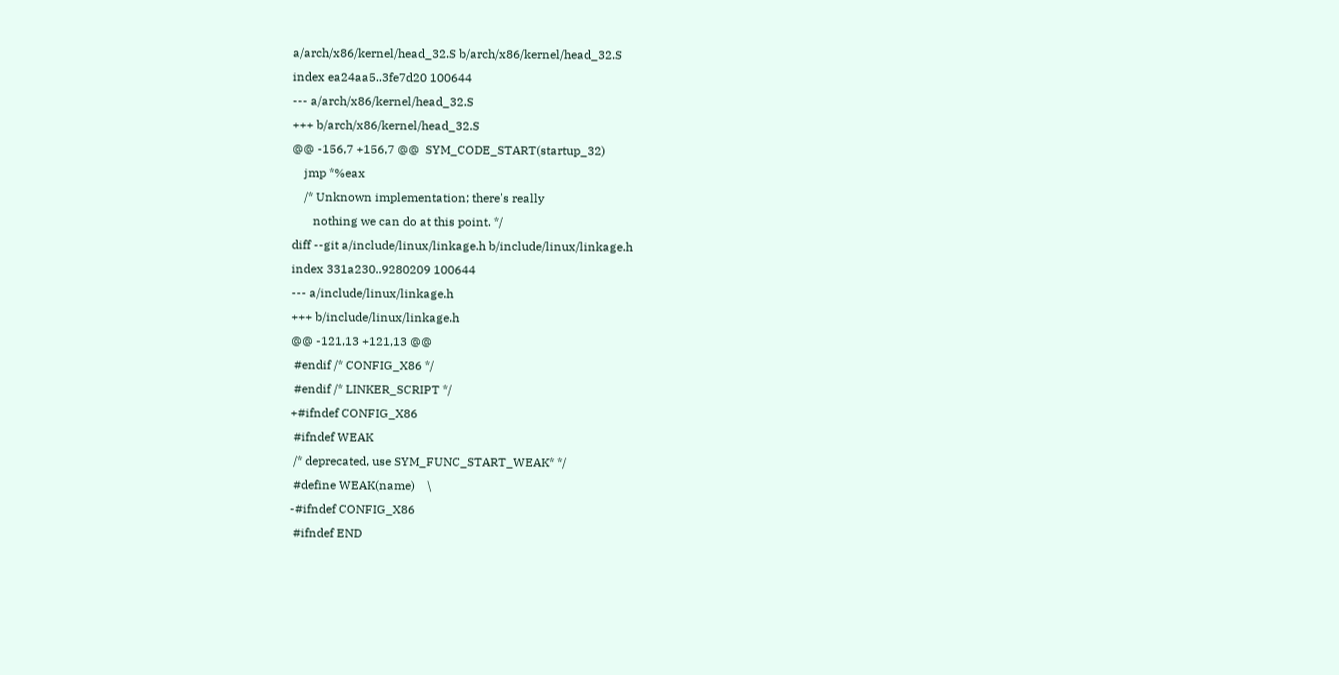a/arch/x86/kernel/head_32.S b/arch/x86/kernel/head_32.S
index ea24aa5..3fe7d20 100644
--- a/arch/x86/kernel/head_32.S
+++ b/arch/x86/kernel/head_32.S
@@ -156,7 +156,7 @@  SYM_CODE_START(startup_32)
    jmp *%eax
    /* Unknown implementation; there's really
       nothing we can do at this point. */
diff --git a/include/linux/linkage.h b/include/linux/linkage.h
index 331a230..9280209 100644
--- a/include/linux/linkage.h
+++ b/include/linux/linkage.h
@@ -121,13 +121,13 @@
 #endif /* CONFIG_X86 */
 #endif /* LINKER_SCRIPT */
+#ifndef CONFIG_X86
 #ifndef WEAK
 /* deprecated, use SYM_FUNC_START_WEAK* */
 #define WEAK(name)    \
-#ifndef CONFIG_X86
 #ifndef END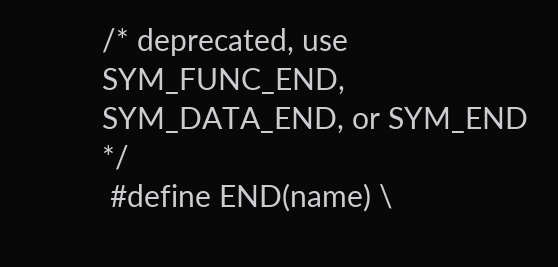/* deprecated, use SYM_FUNC_END, SYM_DATA_END, or SYM_END */
 #define END(name) \